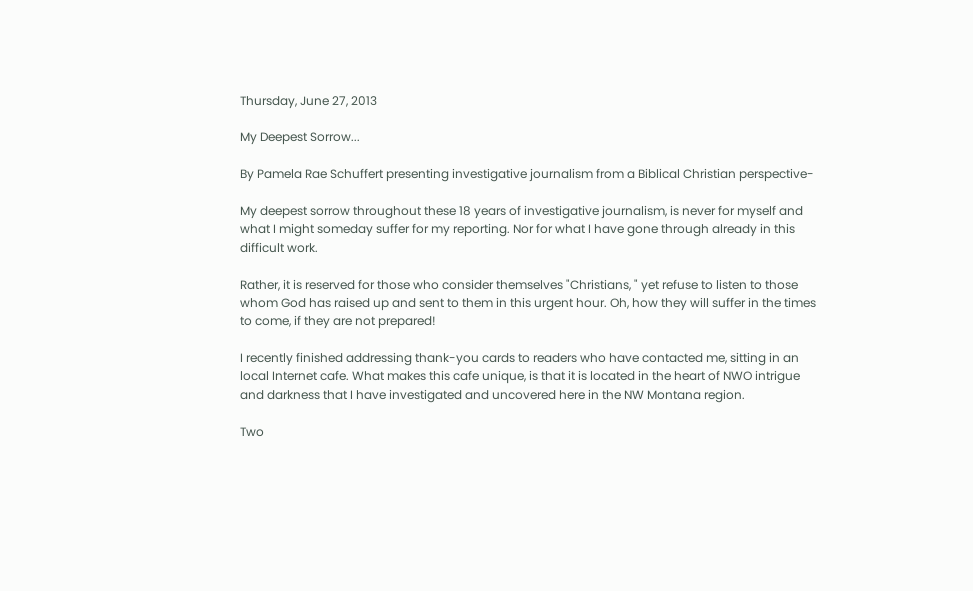Thursday, June 27, 2013

My Deepest Sorrow...

By Pamela Rae Schuffert presenting investigative journalism from a Biblical Christian perspective-

My deepest sorrow throughout these 18 years of investigative journalism, is never for myself and what I might someday suffer for my reporting. Nor for what I have gone through already in this difficult work.

Rather, it is reserved for those who consider themselves "Christians, " yet refuse to listen to those whom God has raised up and sent to them in this urgent hour. Oh, how they will suffer in the times to come, if they are not prepared!

I recently finished addressing thank-you cards to readers who have contacted me, sitting in an local Internet cafe. What makes this cafe unique, is that it is located in the heart of NWO intrigue and darkness that I have investigated and uncovered here in the NW Montana region.

Two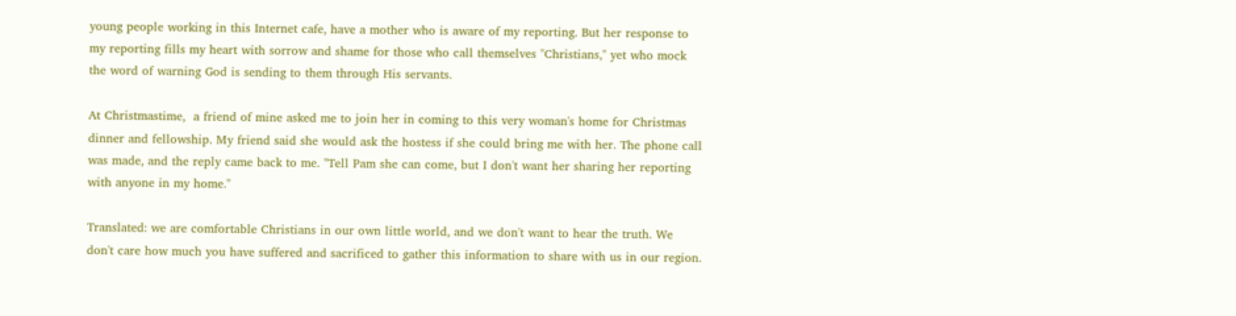young people working in this Internet cafe, have a mother who is aware of my reporting. But her response to my reporting fills my heart with sorrow and shame for those who call themselves "Christians," yet who mock the word of warning God is sending to them through His servants.

At Christmastime,  a friend of mine asked me to join her in coming to this very woman's home for Christmas dinner and fellowship. My friend said she would ask the hostess if she could bring me with her. The phone call was made, and the reply came back to me. "Tell Pam she can come, but I don't want her sharing her reporting with anyone in my home."

Translated: we are comfortable Christians in our own little world, and we don't want to hear the truth. We don't care how much you have suffered and sacrificed to gather this information to share with us in our region.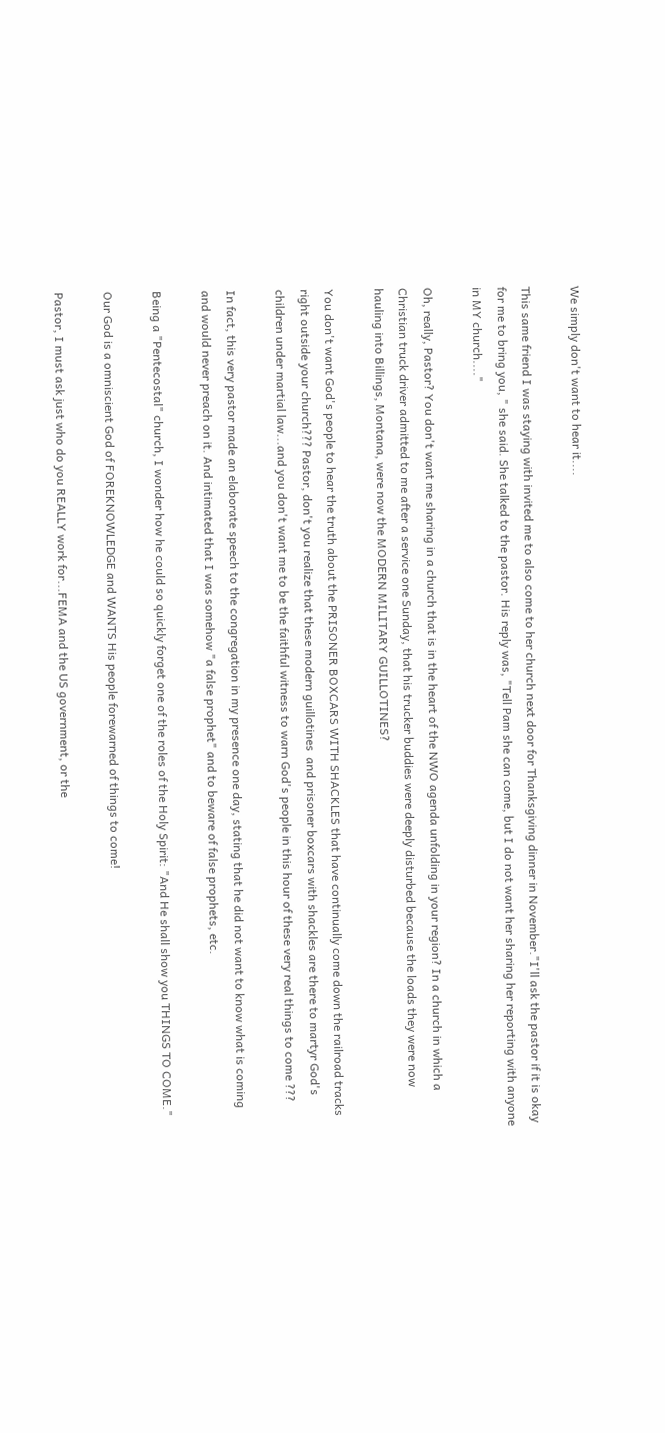We simply don't want to hear it....

This same friend I was staying with invited me to also come to her church next door for Thanksgiving dinner in November."I'll ask the pastor if it is okay for me to bring you, " she said. She talked to the pastor. His reply was, "Tell Pam she can come, but I do not want her sharing her reporting with anyone in MY church...."

Oh, really, Pastor? You don't want me sharing in a church that is in the heart of the NWO agenda unfolding in your region? In a church in which a Christian truck driver admitted to me after a service one Sunday, that his trucker buddies were deeply disturbed because the loads they were now hauling into Billings, Montana, were now the MODERN MILITARY GUILLOTINES?

You don't want God's people to hear the truth about the PRISONER BOXCARS WITH SHACKLES that have continually come down the railroad tracks right outside your church??? Pastor, don't you realize that these modern guillotines  and prisoner boxcars with shackles are there to martyr God's children under martial law...and you don't want me to be the faithful witness to warn God's people in this hour of these very real things to come ???

In fact, this very pastor made an elaborate speech to the congregation in my presence one day, stating that he did not want to know what is coming and would never preach on it. And intimated that I was somehow "a false prophet" and to beware of false prophets, etc.

Being a "Pentecostal" church, I wonder how he could so quickly forget one of the roles of the Holy Spirit: "And He shall show you THINGS TO COME."

Our God is a omniscient God of FOREKNOWLEDGE and WANTS His people forewarned of things to come!

Pastor, I must ask just who do you REALLY work for...FEMA and the US government, or the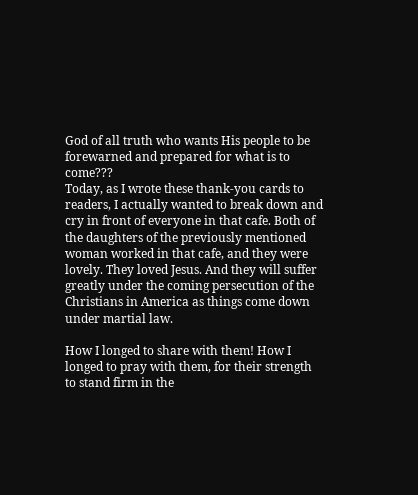God of all truth who wants His people to be forewarned and prepared for what is to come???
Today, as I wrote these thank-you cards to readers, I actually wanted to break down and cry in front of everyone in that cafe. Both of the daughters of the previously mentioned woman worked in that cafe, and they were lovely. They loved Jesus. And they will suffer greatly under the coming persecution of the Christians in America as things come down under martial law.

How I longed to share with them! How I longed to pray with them, for their strength to stand firm in the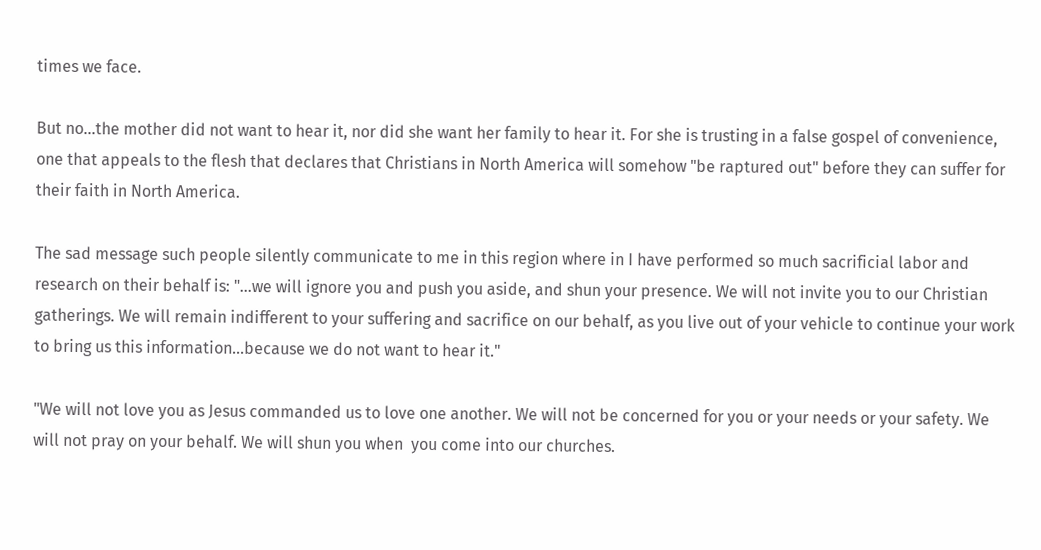times we face.

But no...the mother did not want to hear it, nor did she want her family to hear it. For she is trusting in a false gospel of convenience, one that appeals to the flesh that declares that Christians in North America will somehow "be raptured out" before they can suffer for their faith in North America.

The sad message such people silently communicate to me in this region where in I have performed so much sacrificial labor and research on their behalf is: "...we will ignore you and push you aside, and shun your presence. We will not invite you to our Christian gatherings. We will remain indifferent to your suffering and sacrifice on our behalf, as you live out of your vehicle to continue your work to bring us this information...because we do not want to hear it."

"We will not love you as Jesus commanded us to love one another. We will not be concerned for you or your needs or your safety. We will not pray on your behalf. We will shun you when  you come into our churches.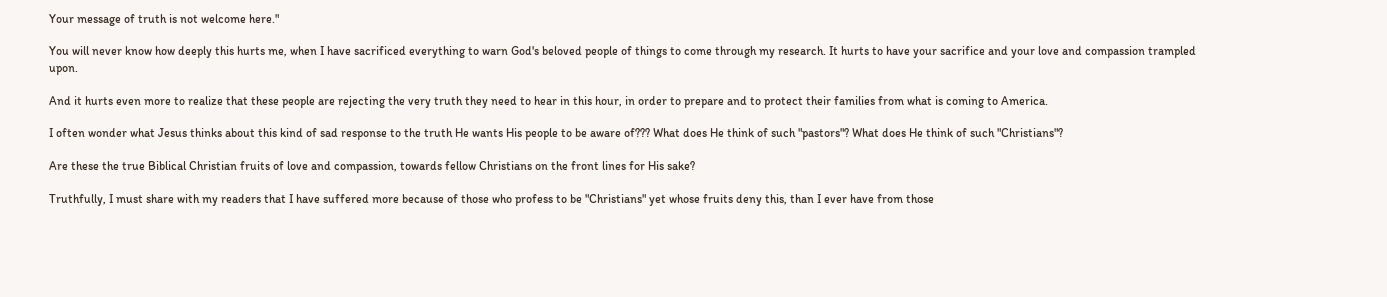Your message of truth is not welcome here."

You will never know how deeply this hurts me, when I have sacrificed everything to warn God's beloved people of things to come through my research. It hurts to have your sacrifice and your love and compassion trampled upon.

And it hurts even more to realize that these people are rejecting the very truth they need to hear in this hour, in order to prepare and to protect their families from what is coming to America.

I often wonder what Jesus thinks about this kind of sad response to the truth He wants His people to be aware of??? What does He think of such "pastors"? What does He think of such "Christians"?

Are these the true Biblical Christian fruits of love and compassion, towards fellow Christians on the front lines for His sake?

Truthfully, I must share with my readers that I have suffered more because of those who profess to be "Christians" yet whose fruits deny this, than I ever have from those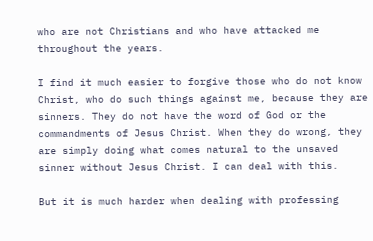who are not Christians and who have attacked me throughout the years.

I find it much easier to forgive those who do not know Christ, who do such things against me, because they are sinners. They do not have the word of God or the commandments of Jesus Christ. When they do wrong, they are simply doing what comes natural to the unsaved sinner without Jesus Christ. I can deal with this.

But it is much harder when dealing with professing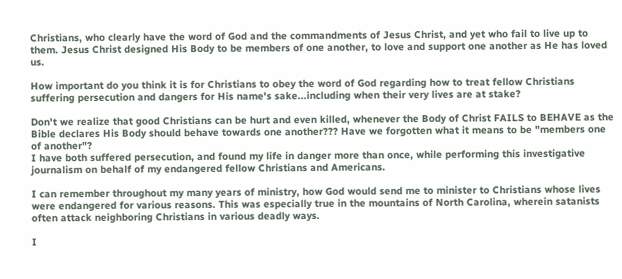Christians, who clearly have the word of God and the commandments of Jesus Christ, and yet who fail to live up to them. Jesus Christ designed His Body to be members of one another, to love and support one another as He has loved us.

How important do you think it is for Christians to obey the word of God regarding how to treat fellow Christians suffering persecution and dangers for His name's sake...including when their very lives are at stake?

Don't we realize that good Christians can be hurt and even killed, whenever the Body of Christ FAILS to BEHAVE as the Bible declares His Body should behave towards one another??? Have we forgotten what it means to be "members one of another"?
I have both suffered persecution, and found my life in danger more than once, while performing this investigative journalism on behalf of my endangered fellow Christians and Americans.

I can remember throughout my many years of ministry, how God would send me to minister to Christians whose lives were endangered for various reasons. This was especially true in the mountains of North Carolina, wherein satanists often attack neighboring Christians in various deadly ways.

I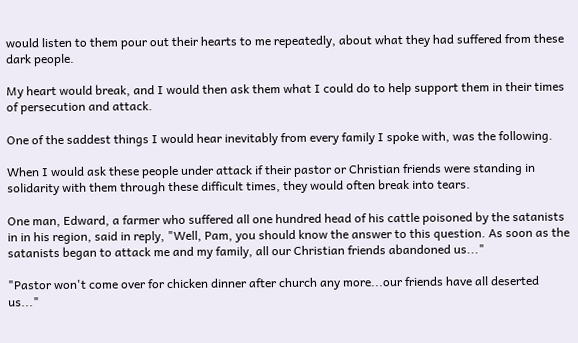would listen to them pour out their hearts to me repeatedly, about what they had suffered from these dark people.

My heart would break, and I would then ask them what I could do to help support them in their times of persecution and attack.

One of the saddest things I would hear inevitably from every family I spoke with, was the following.

When I would ask these people under attack if their pastor or Christian friends were standing in solidarity with them through these difficult times, they would often break into tears.

One man, Edward, a farmer who suffered all one hundred head of his cattle poisoned by the satanists in in his region, said in reply, "Well, Pam, you should know the answer to this question. As soon as the satanists began to attack me and my family, all our Christian friends abandoned us..."

"Pastor won't come over for chicken dinner after church any more...our friends have all deserted us..."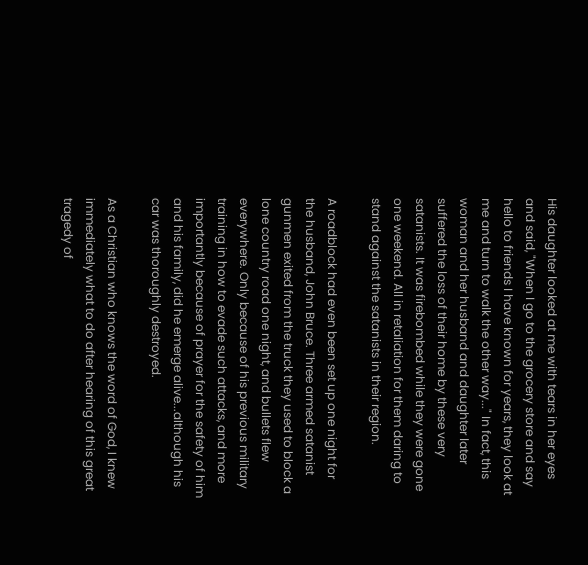His daughter looked at me with tears in her eyes and said, "When I go to the grocery store and say hello to friends I have known for years, they look at me and turn to walk the other way..." In fact, this woman and her husband and daughter later suffered the loss of their home by these very satanists. It was firebombed while they were gone one weekend. All in retaliation for them daring to stand against the satanists in their region.

A roadblock had even been set up one night for the husband, John Bruce. Three armed satanist gunmen exited from the truck they used to block a lone country road one night, and bullets flew everywhere. Only because of his previous military training in how to evade such attacks, and more importantly because of prayer for the safety of him and his family, did he emerge alive...although his car was thoroughly destroyed.

As a Christian who knows the word of God, I knew immediately what to do after hearing of this great tragedy of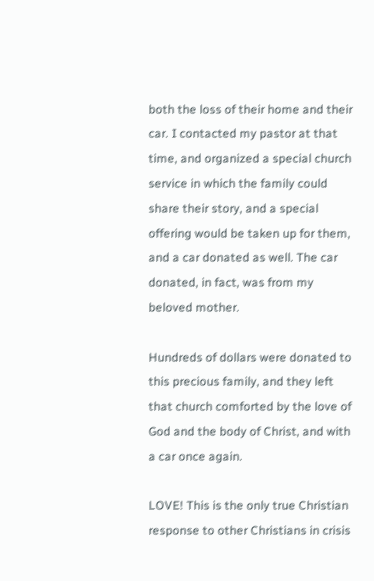both the loss of their home and their car. I contacted my pastor at that time, and organized a special church service in which the family could share their story, and a special offering would be taken up for them, and a car donated as well. The car donated, in fact, was from my beloved mother.

Hundreds of dollars were donated to this precious family, and they left that church comforted by the love of God and the body of Christ, and with a car once again.

LOVE! This is the only true Christian response to other Christians in crisis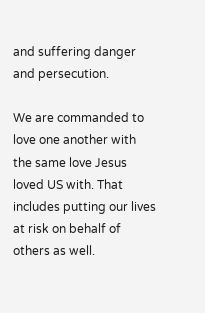and suffering danger and persecution.

We are commanded to love one another with the same love Jesus loved US with. That includes putting our lives at risk on behalf of others as well.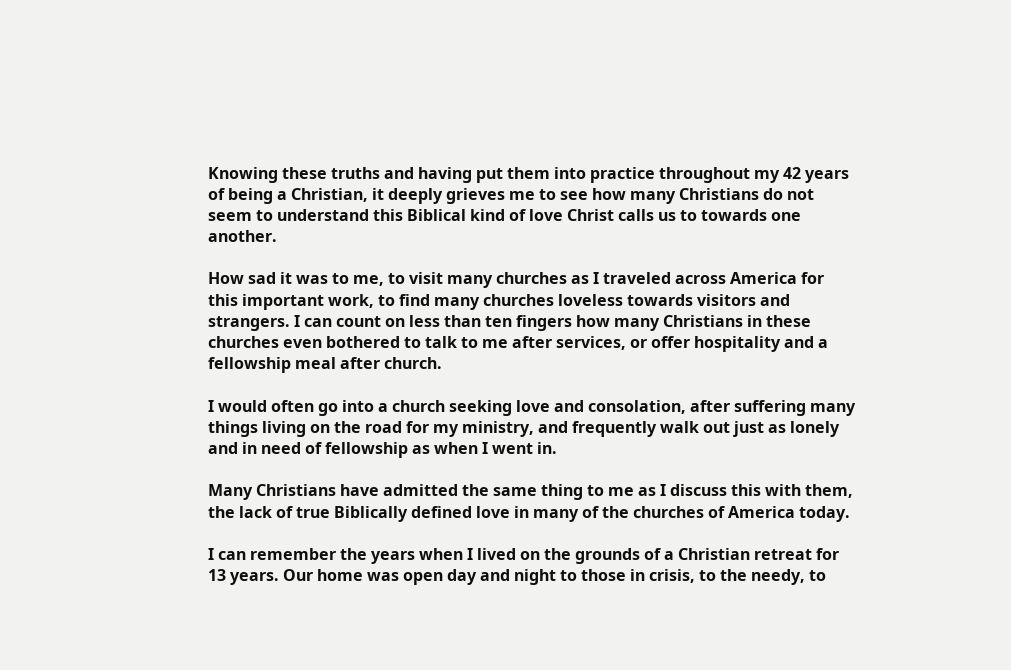Knowing these truths and having put them into practice throughout my 42 years of being a Christian, it deeply grieves me to see how many Christians do not seem to understand this Biblical kind of love Christ calls us to towards one another.

How sad it was to me, to visit many churches as I traveled across America for this important work, to find many churches loveless towards visitors and strangers. I can count on less than ten fingers how many Christians in these churches even bothered to talk to me after services, or offer hospitality and a fellowship meal after church.

I would often go into a church seeking love and consolation, after suffering many things living on the road for my ministry, and frequently walk out just as lonely and in need of fellowship as when I went in.

Many Christians have admitted the same thing to me as I discuss this with them, the lack of true Biblically defined love in many of the churches of America today.

I can remember the years when I lived on the grounds of a Christian retreat for 13 years. Our home was open day and night to those in crisis, to the needy, to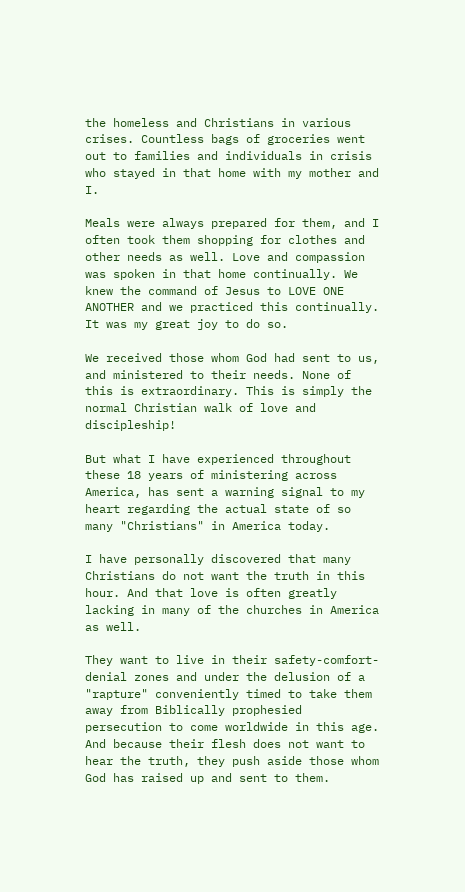the homeless and Christians in various crises. Countless bags of groceries went out to families and individuals in crisis who stayed in that home with my mother and I.

Meals were always prepared for them, and I often took them shopping for clothes and other needs as well. Love and compassion was spoken in that home continually. We knew the command of Jesus to LOVE ONE ANOTHER and we practiced this continually. It was my great joy to do so.

We received those whom God had sent to us, and ministered to their needs. None of this is extraordinary. This is simply the normal Christian walk of love and discipleship!

But what I have experienced throughout these 18 years of ministering across America, has sent a warning signal to my heart regarding the actual state of so many "Christians" in America today.

I have personally discovered that many Christians do not want the truth in this hour. And that love is often greatly lacking in many of the churches in America as well.

They want to live in their safety-comfort-denial zones and under the delusion of a "rapture" conveniently timed to take them away from Biblically prophesied persecution to come worldwide in this age. And because their flesh does not want to hear the truth, they push aside those whom God has raised up and sent to them.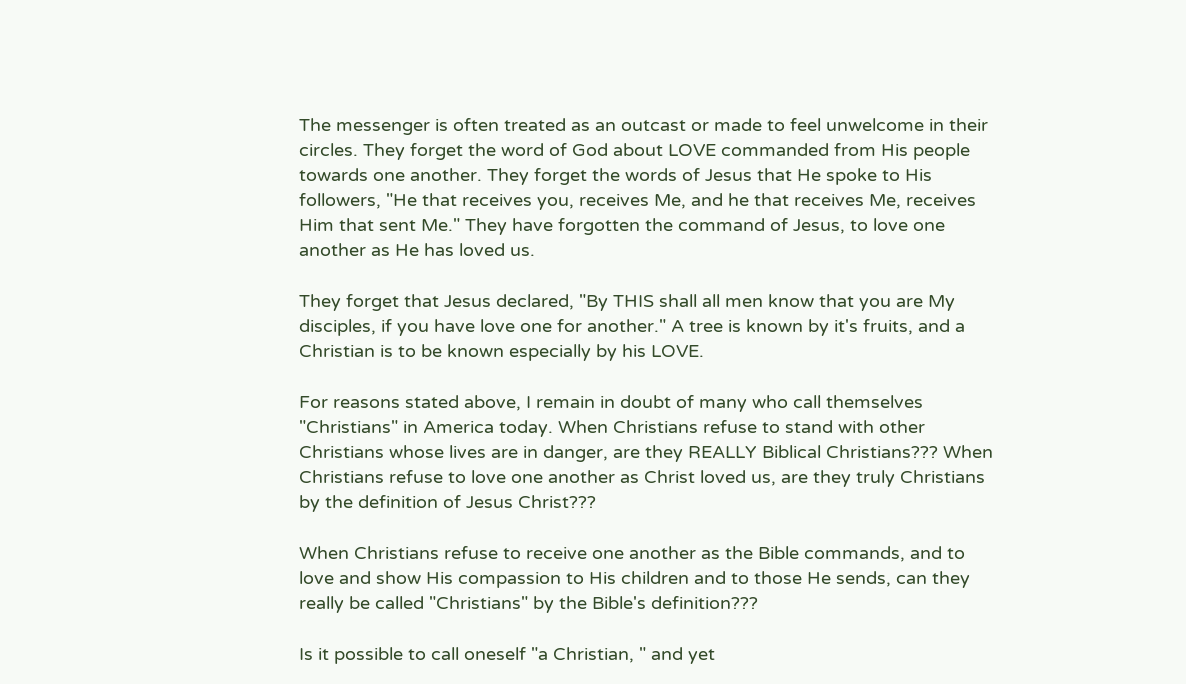The messenger is often treated as an outcast or made to feel unwelcome in their circles. They forget the word of God about LOVE commanded from His people towards one another. They forget the words of Jesus that He spoke to His followers, "He that receives you, receives Me, and he that receives Me, receives Him that sent Me." They have forgotten the command of Jesus, to love one another as He has loved us.

They forget that Jesus declared, "By THIS shall all men know that you are My disciples, if you have love one for another." A tree is known by it's fruits, and a Christian is to be known especially by his LOVE.

For reasons stated above, I remain in doubt of many who call themselves "Christians" in America today. When Christians refuse to stand with other Christians whose lives are in danger, are they REALLY Biblical Christians??? When Christians refuse to love one another as Christ loved us, are they truly Christians by the definition of Jesus Christ???

When Christians refuse to receive one another as the Bible commands, and to love and show His compassion to His children and to those He sends, can they really be called "Christians" by the Bible's definition???

Is it possible to call oneself "a Christian, " and yet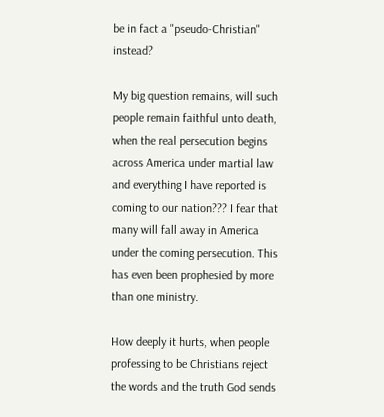be in fact a "pseudo-Christian" instead?

My big question remains, will such people remain faithful unto death, when the real persecution begins across America under martial law and everything I have reported is coming to our nation??? I fear that many will fall away in America under the coming persecution. This has even been prophesied by more than one ministry.

How deeply it hurts, when people professing to be Christians reject the words and the truth God sends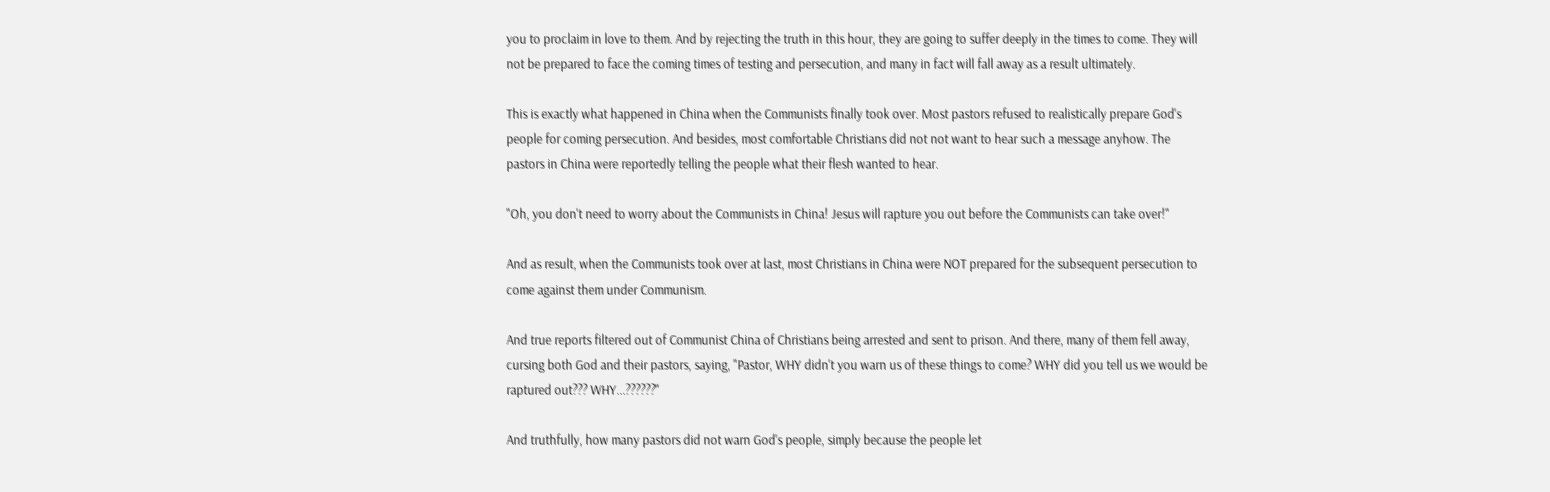you to proclaim in love to them. And by rejecting the truth in this hour, they are going to suffer deeply in the times to come. They will not be prepared to face the coming times of testing and persecution, and many in fact will fall away as a result ultimately.

This is exactly what happened in China when the Communists finally took over. Most pastors refused to realistically prepare God's people for coming persecution. And besides, most comfortable Christians did not not want to hear such a message anyhow. The pastors in China were reportedly telling the people what their flesh wanted to hear.

"Oh, you don't need to worry about the Communists in China! Jesus will rapture you out before the Communists can take over!"

And as result, when the Communists took over at last, most Christians in China were NOT prepared for the subsequent persecution to come against them under Communism.

And true reports filtered out of Communist China of Christians being arrested and sent to prison. And there, many of them fell away, cursing both God and their pastors, saying, "Pastor, WHY didn't you warn us of these things to come? WHY did you tell us we would be raptured out??? WHY...??????"

And truthfully, how many pastors did not warn God's people, simply because the people let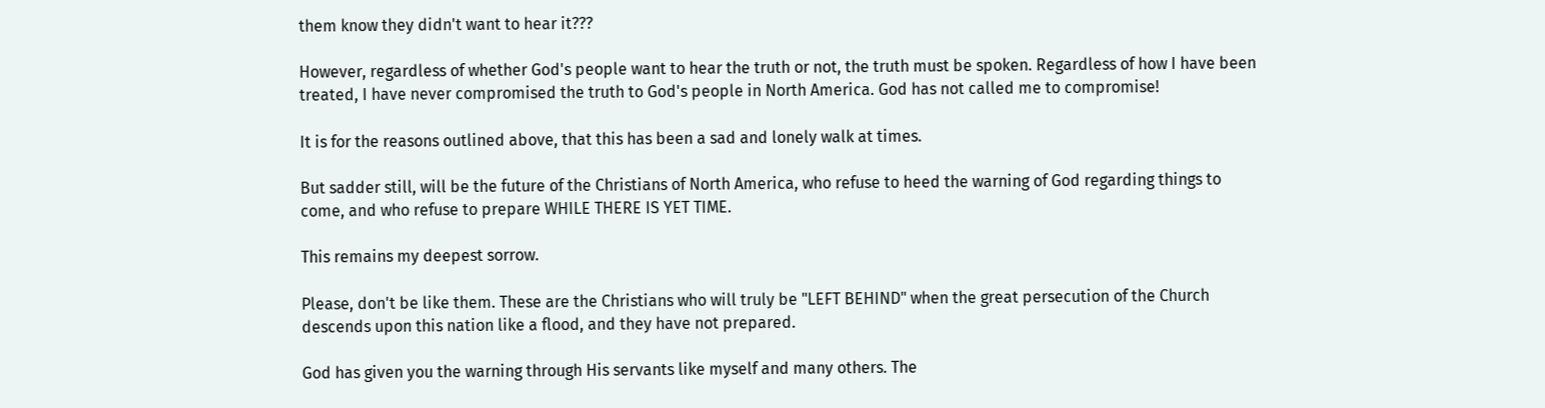them know they didn't want to hear it???

However, regardless of whether God's people want to hear the truth or not, the truth must be spoken. Regardless of how I have been treated, I have never compromised the truth to God's people in North America. God has not called me to compromise!

It is for the reasons outlined above, that this has been a sad and lonely walk at times.

But sadder still, will be the future of the Christians of North America, who refuse to heed the warning of God regarding things to come, and who refuse to prepare WHILE THERE IS YET TIME.

This remains my deepest sorrow.

Please, don't be like them. These are the Christians who will truly be "LEFT BEHIND" when the great persecution of the Church descends upon this nation like a flood, and they have not prepared.

God has given you the warning through His servants like myself and many others. The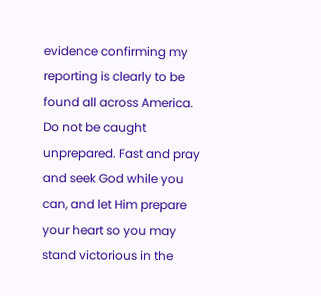evidence confirming my reporting is clearly to be found all across America. Do not be caught unprepared. Fast and pray and seek God while you can, and let Him prepare your heart so you may stand victorious in the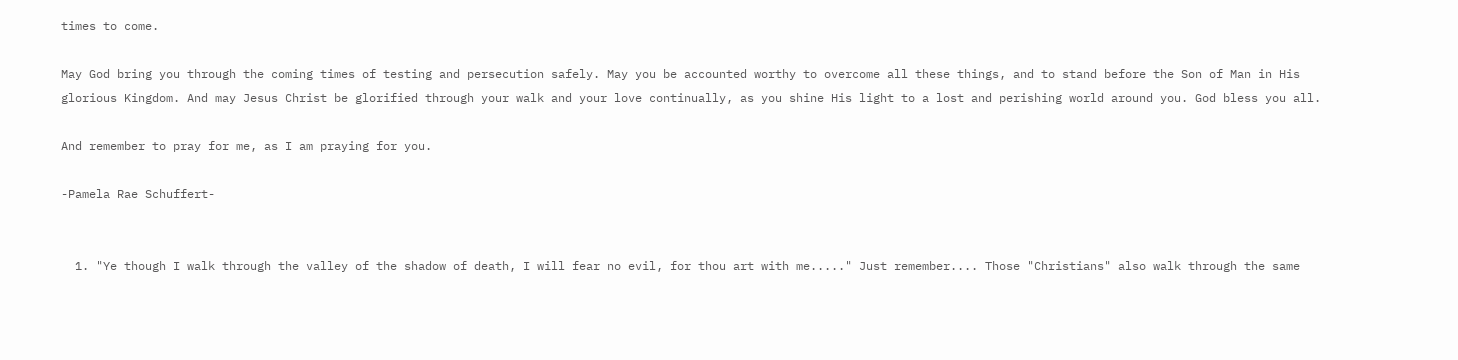times to come.

May God bring you through the coming times of testing and persecution safely. May you be accounted worthy to overcome all these things, and to stand before the Son of Man in His glorious Kingdom. And may Jesus Christ be glorified through your walk and your love continually, as you shine His light to a lost and perishing world around you. God bless you all.

And remember to pray for me, as I am praying for you.

-Pamela Rae Schuffert-


  1. "Ye though I walk through the valley of the shadow of death, I will fear no evil, for thou art with me....." Just remember.... Those "Christians" also walk through the same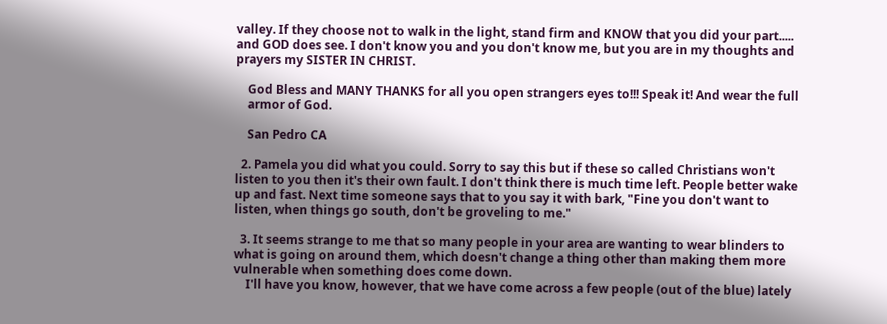valley. If they choose not to walk in the light, stand firm and KNOW that you did your part..... and GOD does see. I don't know you and you don't know me, but you are in my thoughts and prayers my SISTER IN CHRIST.

    God Bless and MANY THANKS for all you open strangers eyes to!!! Speak it! And wear the full
    armor of God.

    San Pedro CA

  2. Pamela you did what you could. Sorry to say this but if these so called Christians won't listen to you then it's their own fault. I don't think there is much time left. People better wake up and fast. Next time someone says that to you say it with bark, "Fine you don't want to listen, when things go south, don't be groveling to me."

  3. It seems strange to me that so many people in your area are wanting to wear blinders to what is going on around them, which doesn't change a thing other than making them more vulnerable when something does come down.
    I'll have you know, however, that we have come across a few people (out of the blue) lately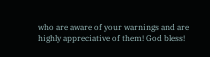who are aware of your warnings and are highly appreciative of them! God bless!